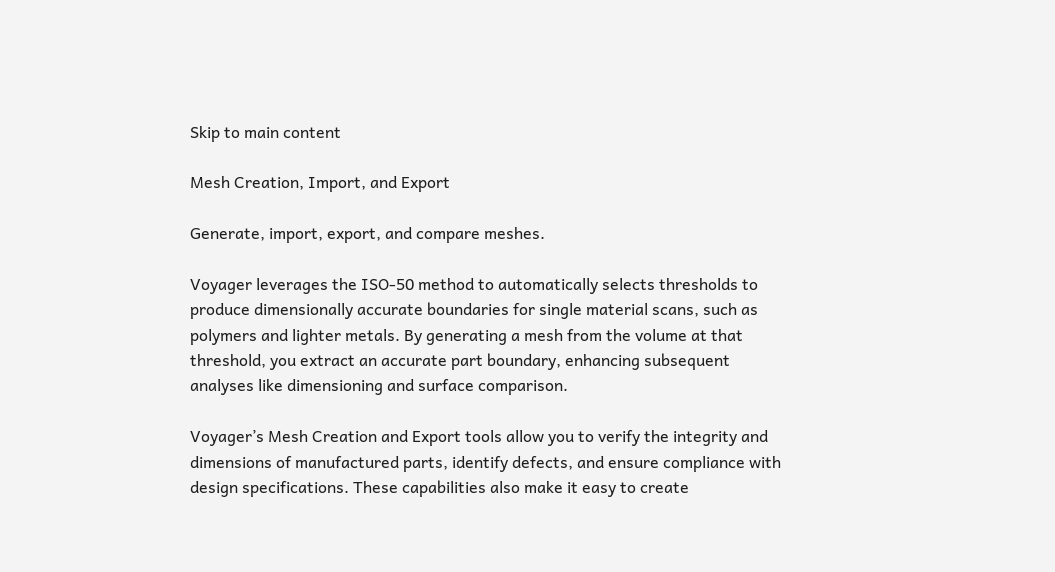Skip to main content

Mesh Creation, Import, and Export

Generate, import, export, and compare meshes.

Voyager leverages the ISO-50 method to automatically selects thresholds to produce dimensionally accurate boundaries for single material scans, such as polymers and lighter metals. By generating a mesh from the volume at that threshold, you extract an accurate part boundary, enhancing subsequent analyses like dimensioning and surface comparison.

Voyager’s Mesh Creation and Export tools allow you to verify the integrity and dimensions of manufactured parts, identify defects, and ensure compliance with design specifications. These capabilities also make it easy to create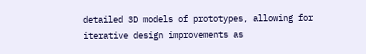detailed 3D models of prototypes, allowing for iterative design improvements as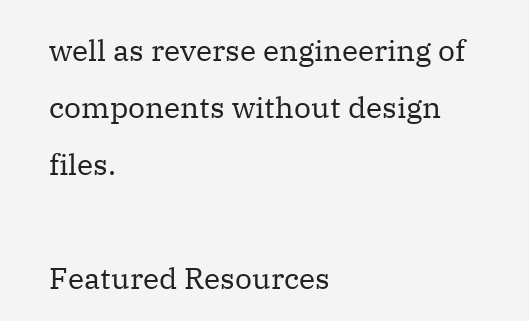well as reverse engineering of components without design files.

Featured Resources